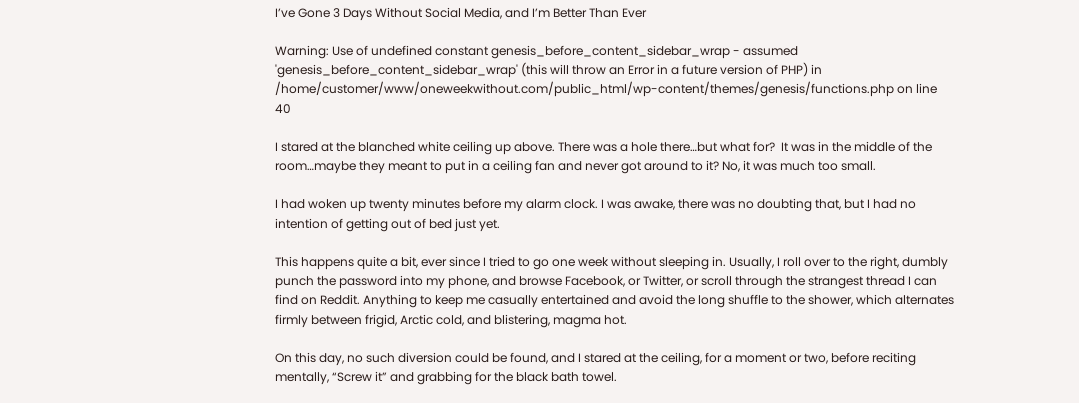I’ve Gone 3 Days Without Social Media, and I’m Better Than Ever

Warning: Use of undefined constant genesis_before_content_sidebar_wrap - assumed 'genesis_before_content_sidebar_wrap' (this will throw an Error in a future version of PHP) in /home/customer/www/oneweekwithout.com/public_html/wp-content/themes/genesis/functions.php on line 40

I stared at the blanched white ceiling up above. There was a hole there…but what for?  It was in the middle of the room…maybe they meant to put in a ceiling fan and never got around to it? No, it was much too small.

I had woken up twenty minutes before my alarm clock. I was awake, there was no doubting that, but I had no intention of getting out of bed just yet.

This happens quite a bit, ever since I tried to go one week without sleeping in. Usually, I roll over to the right, dumbly punch the password into my phone, and browse Facebook, or Twitter, or scroll through the strangest thread I can find on Reddit. Anything to keep me casually entertained and avoid the long shuffle to the shower, which alternates firmly between frigid, Arctic cold, and blistering, magma hot.

On this day, no such diversion could be found, and I stared at the ceiling, for a moment or two, before reciting mentally, “Screw it” and grabbing for the black bath towel.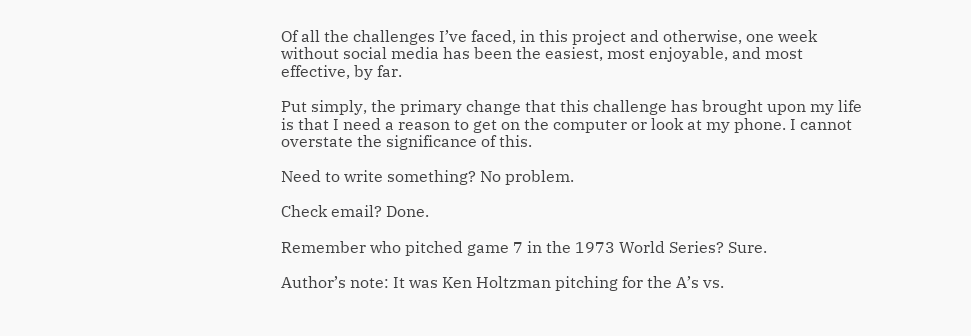Of all the challenges I’ve faced, in this project and otherwise, one week without social media has been the easiest, most enjoyable, and most effective, by far.

Put simply, the primary change that this challenge has brought upon my life is that I need a reason to get on the computer or look at my phone. I cannot overstate the significance of this.

Need to write something? No problem.

Check email? Done.

Remember who pitched game 7 in the 1973 World Series? Sure.

Author’s note: It was Ken Holtzman pitching for the A’s vs.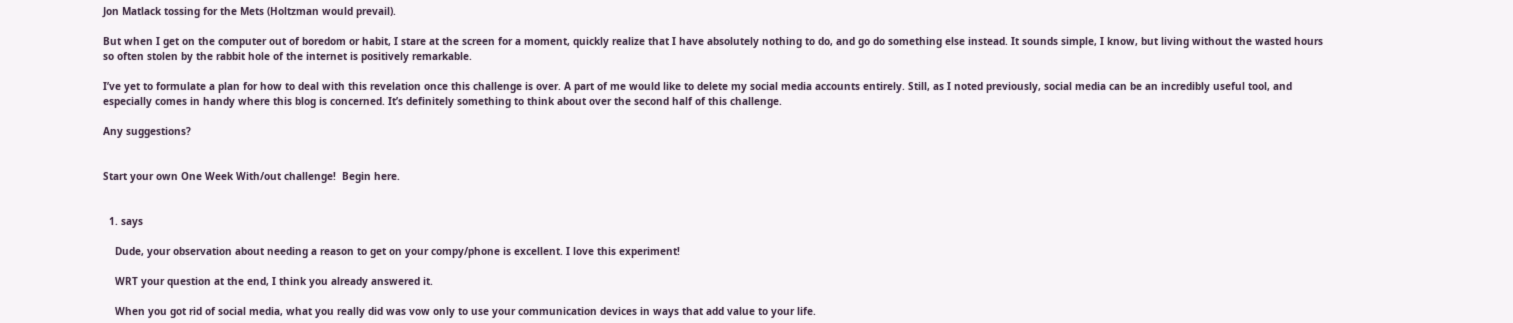Jon Matlack tossing for the Mets (Holtzman would prevail).

But when I get on the computer out of boredom or habit, I stare at the screen for a moment, quickly realize that I have absolutely nothing to do, and go do something else instead. It sounds simple, I know, but living without the wasted hours so often stolen by the rabbit hole of the internet is positively remarkable.

I’ve yet to formulate a plan for how to deal with this revelation once this challenge is over. A part of me would like to delete my social media accounts entirely. Still, as I noted previously, social media can be an incredibly useful tool, and especially comes in handy where this blog is concerned. It’s definitely something to think about over the second half of this challenge.

Any suggestions?


Start your own One Week With/out challenge!  Begin here.


  1. says

    Dude, your observation about needing a reason to get on your compy/phone is excellent. I love this experiment!

    WRT your question at the end, I think you already answered it.

    When you got rid of social media, what you really did was vow only to use your communication devices in ways that add value to your life.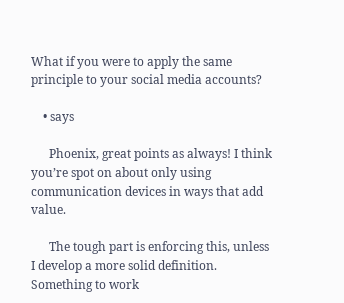What if you were to apply the same principle to your social media accounts?

    • says

      Phoenix, great points as always! I think you’re spot on about only using communication devices in ways that add value.

      The tough part is enforcing this, unless I develop a more solid definition. Something to work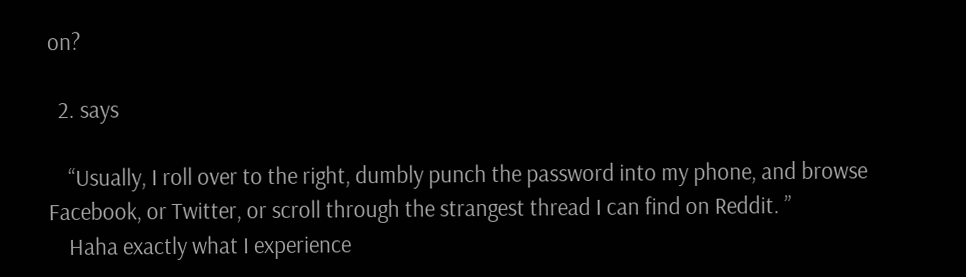on?

  2. says

    “Usually, I roll over to the right, dumbly punch the password into my phone, and browse Facebook, or Twitter, or scroll through the strangest thread I can find on Reddit. ”
    Haha exactly what I experience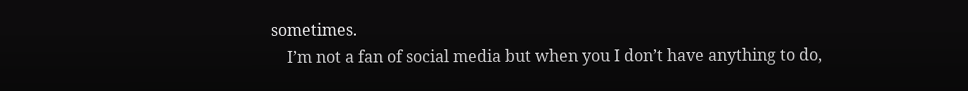sometimes.
    I’m not a fan of social media but when you I don’t have anything to do,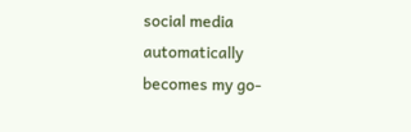social media automatically becomes my go-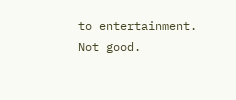to entertainment. Not good.